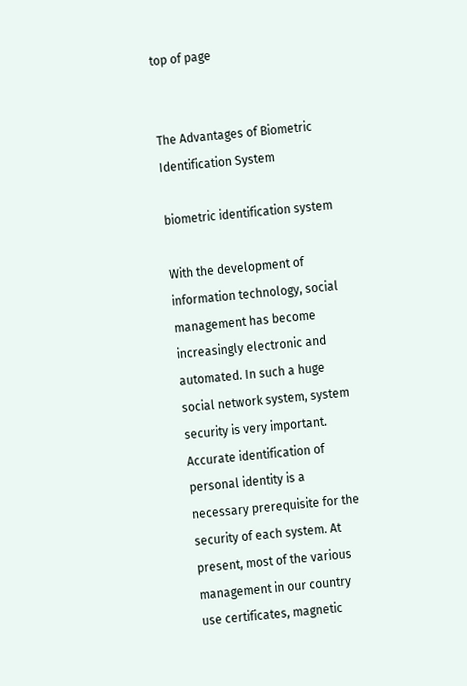top of page


The Advantages of Biometric Identification System

biometric identification system

With the development of information technology, social management has become increasingly electronic and automated. In such a huge social network system, system security is very important. Accurate identification of personal identity is a necessary prerequisite for the security of each system. At present, most of the various management in our country use certificates, magnetic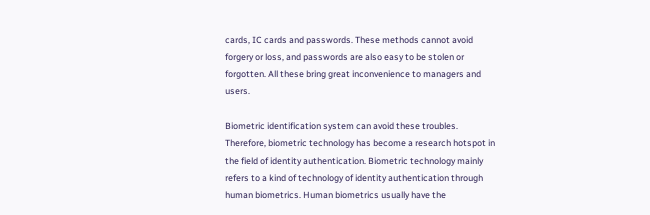cards, IC cards and passwords. These methods cannot avoid forgery or loss, and passwords are also easy to be stolen or forgotten. All these bring great inconvenience to managers and users.

Biometric identification system can avoid these troubles. Therefore, biometric technology has become a research hotspot in the field of identity authentication. Biometric technology mainly refers to a kind of technology of identity authentication through human biometrics. Human biometrics usually have the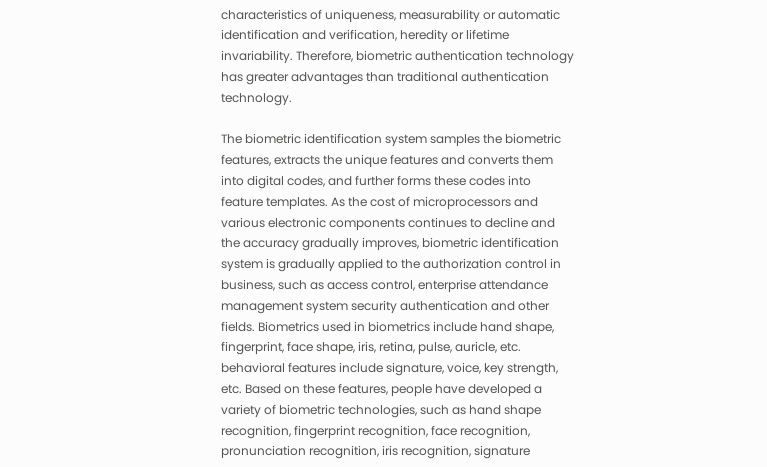characteristics of uniqueness, measurability or automatic identification and verification, heredity or lifetime invariability. Therefore, biometric authentication technology has greater advantages than traditional authentication technology.

The biometric identification system samples the biometric features, extracts the unique features and converts them into digital codes, and further forms these codes into feature templates. As the cost of microprocessors and various electronic components continues to decline and the accuracy gradually improves, biometric identification system is gradually applied to the authorization control in business, such as access control, enterprise attendance management system security authentication and other fields. Biometrics used in biometrics include hand shape, fingerprint, face shape, iris, retina, pulse, auricle, etc. behavioral features include signature, voice, key strength, etc. Based on these features, people have developed a variety of biometric technologies, such as hand shape recognition, fingerprint recognition, face recognition, pronunciation recognition, iris recognition, signature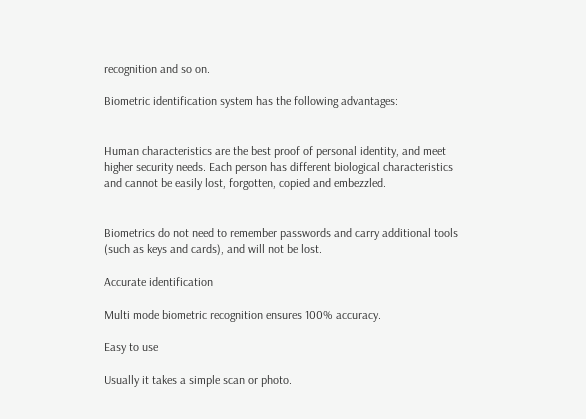recognition and so on.

Biometric identification system has the following advantages:


Human characteristics are the best proof of personal identity, and meet higher security needs. Each person has different biological characteristics and cannot be easily lost, forgotten, copied and embezzled.


Biometrics do not need to remember passwords and carry additional tools (such as keys and cards), and will not be lost.

Accurate identification

Multi mode biometric recognition ensures 100% accuracy.

Easy to use

Usually it takes a simple scan or photo.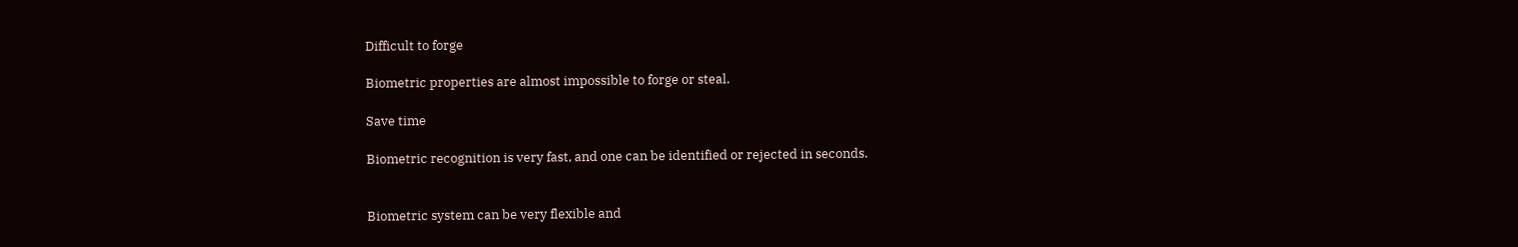Difficult to forge

Biometric properties are almost impossible to forge or steal.

Save time

Biometric recognition is very fast, and one can be identified or rejected in seconds.


Biometric system can be very flexible and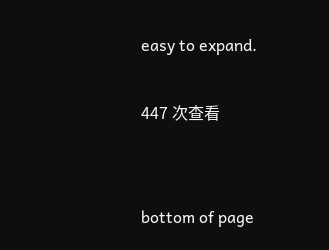easy to expand.

447 次查看


bottom of page